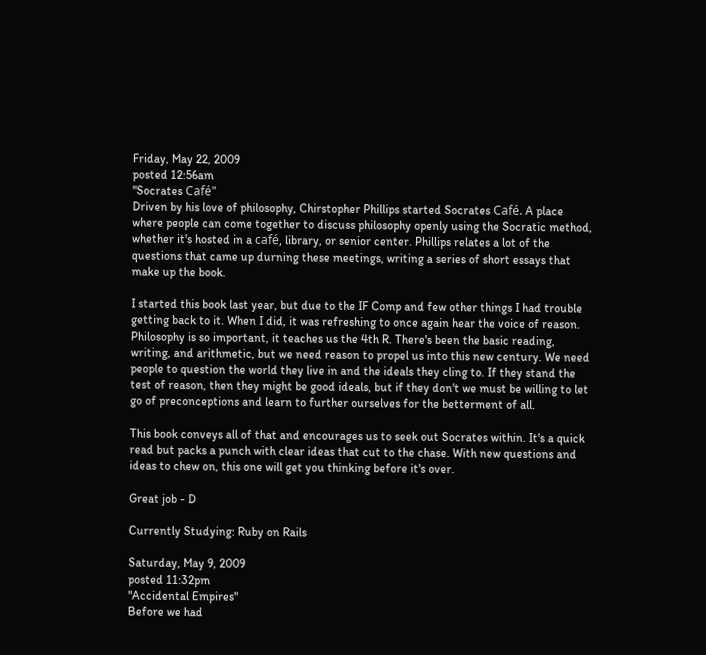Friday, May 22, 2009
posted 12:56am
"Socrates Café"
Driven by his love of philosophy, Chirstopher Phillips started Socrates Café. A place where people can come together to discuss philosophy openly using the Socratic method, whether it's hosted in a café, library, or senior center. Phillips relates a lot of the questions that came up durning these meetings, writing a series of short essays that make up the book.

I started this book last year, but due to the IF Comp and few other things I had trouble getting back to it. When I did, it was refreshing to once again hear the voice of reason. Philosophy is so important, it teaches us the 4th R. There's been the basic reading, writing, and arithmetic, but we need reason to propel us into this new century. We need people to question the world they live in and the ideals they cling to. If they stand the test of reason, then they might be good ideals, but if they don't we must be willing to let go of preconceptions and learn to further ourselves for the betterment of all.

This book conveys all of that and encourages us to seek out Socrates within. It's a quick read but packs a punch with clear ideas that cut to the chase. With new questions and ideas to chew on, this one will get you thinking before it's over.

Great job - D

Currently Studying: Ruby on Rails

Saturday, May 9, 2009
posted 11:32pm
"Accidental Empires"
Before we had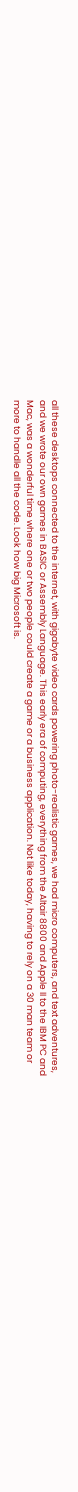all these desktops connected to the internet, with gigabyte video cards powering photo-realistic games, we had micro computers, and text adventures, and we wrote our own games in BASIC or Assembly Language. This early era of computing, everything from the Altair 8800 and Apple II to the IBM PC and Mac, was a wonderful time where one or two people could create a game or a business application. Not like today, having to rely on a 30 man team or more to handle all the code. Look how big Microsoft is.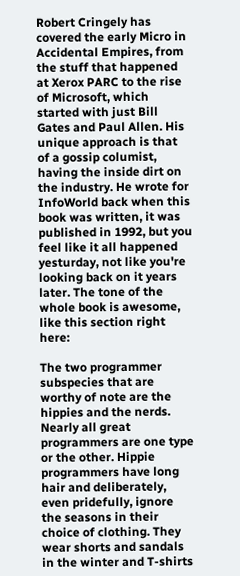Robert Cringely has covered the early Micro in Accidental Empires, from the stuff that happened at Xerox PARC to the rise of Microsoft, which started with just Bill Gates and Paul Allen. His unique approach is that of a gossip columist, having the inside dirt on the industry. He wrote for InfoWorld back when this book was written, it was published in 1992, but you feel like it all happened yesturday, not like you're looking back on it years later. The tone of the whole book is awesome, like this section right here:

The two programmer subspecies that are worthy of note are the hippies and the nerds. Nearly all great programmers are one type or the other. Hippie programmers have long hair and deliberately, even pridefully, ignore the seasons in their choice of clothing. They wear shorts and sandals in the winter and T-shirts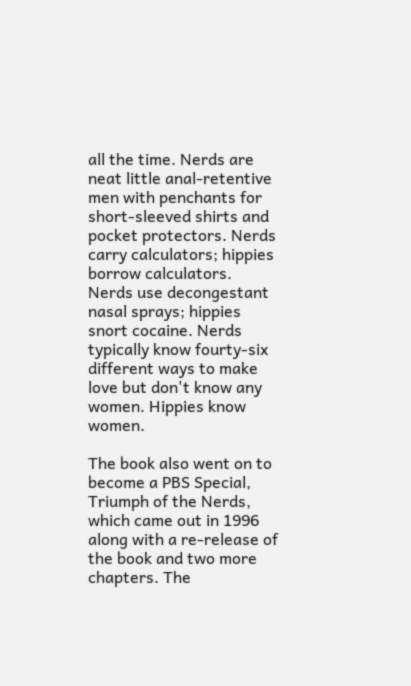all the time. Nerds are neat little anal-retentive men with penchants for short-sleeved shirts and pocket protectors. Nerds carry calculators; hippies borrow calculators. Nerds use decongestant nasal sprays; hippies snort cocaine. Nerds typically know fourty-six different ways to make love but don't know any women. Hippies know women.

The book also went on to become a PBS Special, Triumph of the Nerds, which came out in 1996 along with a re-release of the book and two more chapters. The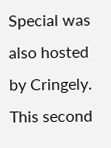Special was also hosted by Cringely. This second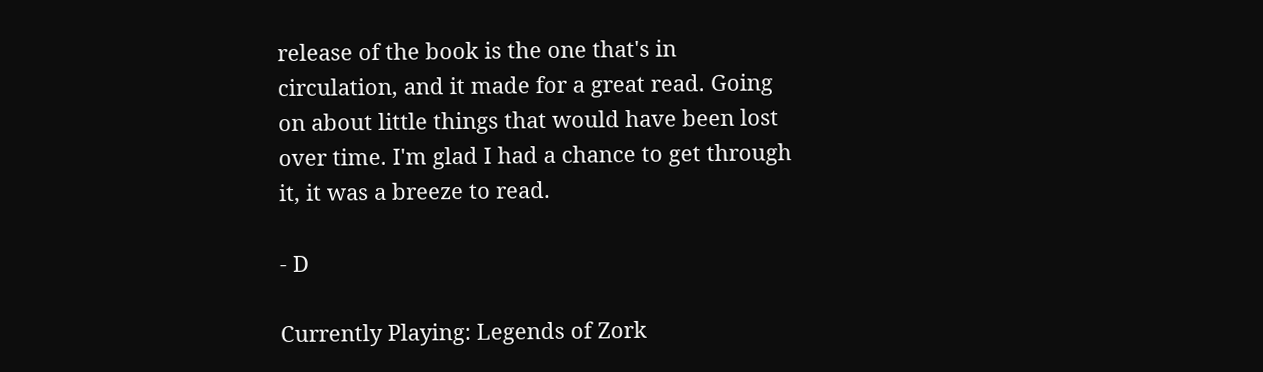release of the book is the one that's in circulation, and it made for a great read. Going on about little things that would have been lost over time. I'm glad I had a chance to get through it, it was a breeze to read.

- D

Currently Playing: Legends of Zork